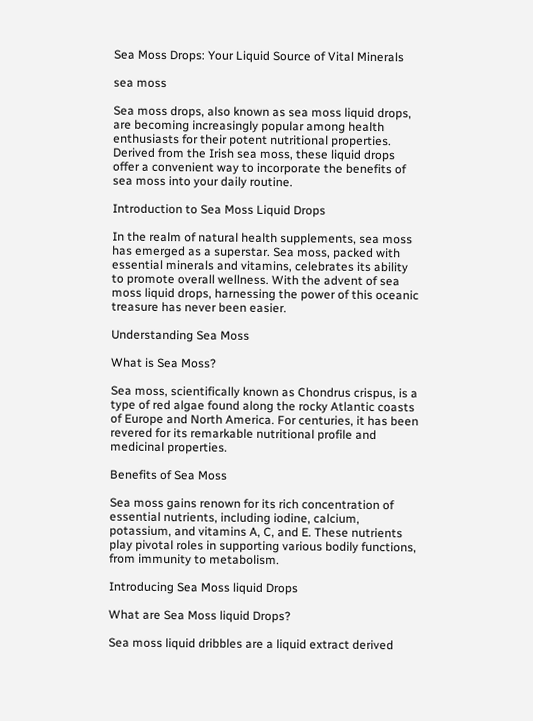Sea Moss Drops: Your Liquid Source of Vital Minerals

sea moss

Sea moss drops, also known as sea moss liquid drops, are becoming increasingly popular among health enthusiasts for their potent nutritional properties. Derived from the Irish sea moss, these liquid drops offer a convenient way to incorporate the benefits of sea moss into your daily routine.

Introduction to Sea Moss Liquid Drops

In the realm of natural health supplements, sea moss has emerged as a superstar. Sea moss, packed with essential minerals and vitamins, celebrates its ability to promote overall wellness. With the advent of sea moss liquid drops, harnessing the power of this oceanic treasure has never been easier.

Understanding Sea Moss

What is Sea Moss?

Sea moss, scientifically known as Chondrus crispus, is a type of red algae found along the rocky Atlantic coasts of Europe and North America. For centuries, it has been revered for its remarkable nutritional profile and medicinal properties.

Benefits of Sea Moss

Sea moss gains renown for its rich concentration of essential nutrients, including iodine, calcium, potassium, and vitamins A, C, and E. These nutrients play pivotal roles in supporting various bodily functions, from immunity to metabolism.

Introducing Sea Moss liquid Drops

What are Sea Moss liquid Drops?

Sea moss liquid dribbles are a liquid extract derived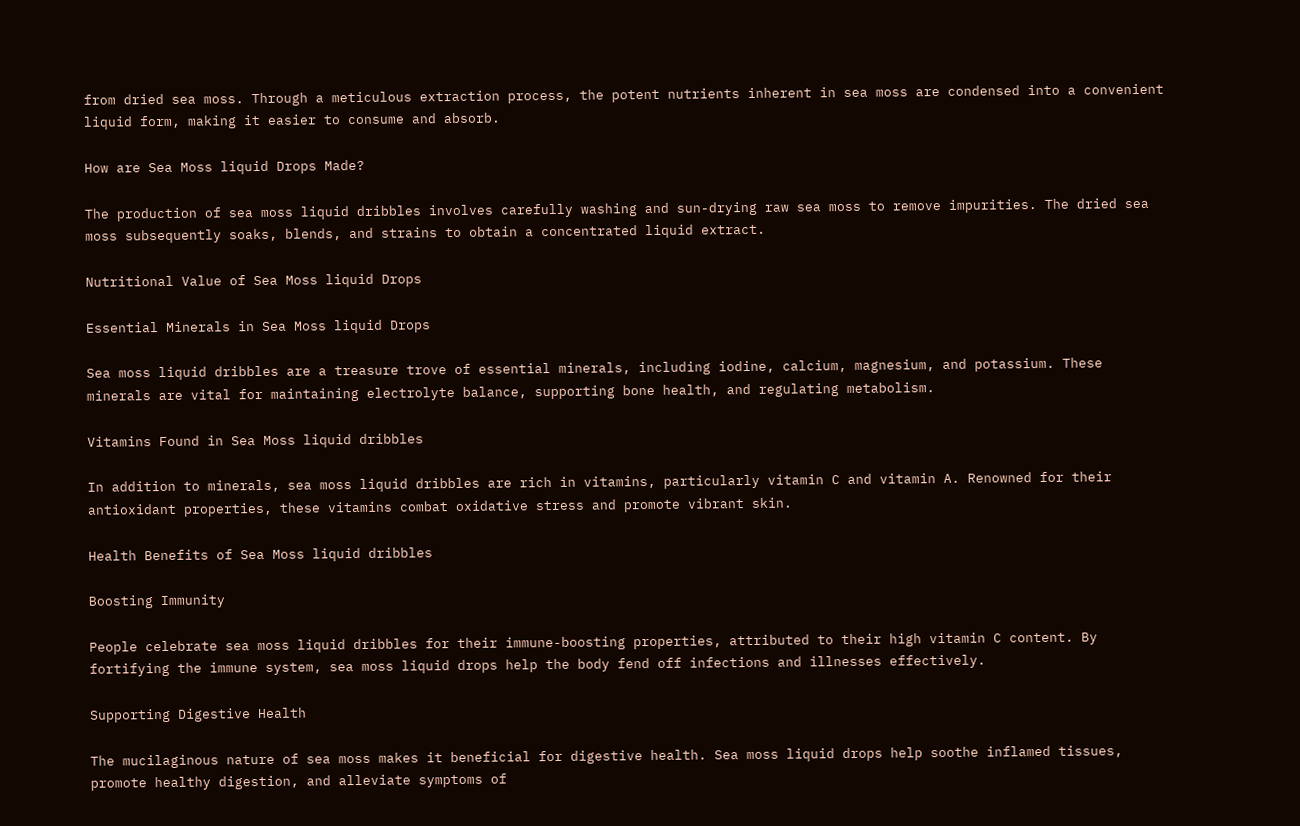from dried sea moss. Through a meticulous extraction process, the potent nutrients inherent in sea moss are condensed into a convenient liquid form, making it easier to consume and absorb.

How are Sea Moss liquid Drops Made?

The production of sea moss liquid dribbles involves carefully washing and sun-drying raw sea moss to remove impurities. The dried sea moss subsequently soaks, blends, and strains to obtain a concentrated liquid extract.

Nutritional Value of Sea Moss liquid Drops

Essential Minerals in Sea Moss liquid Drops

Sea moss liquid dribbles are a treasure trove of essential minerals, including iodine, calcium, magnesium, and potassium. These minerals are vital for maintaining electrolyte balance, supporting bone health, and regulating metabolism.

Vitamins Found in Sea Moss liquid dribbles

In addition to minerals, sea moss liquid dribbles are rich in vitamins, particularly vitamin C and vitamin A. Renowned for their antioxidant properties, these vitamins combat oxidative stress and promote vibrant skin.

Health Benefits of Sea Moss liquid dribbles

Boosting Immunity

People celebrate sea moss liquid dribbles for their immune-boosting properties, attributed to their high vitamin C content. By fortifying the immune system, sea moss liquid drops help the body fend off infections and illnesses effectively.

Supporting Digestive Health

The mucilaginous nature of sea moss makes it beneficial for digestive health. Sea moss liquid drops help soothe inflamed tissues, promote healthy digestion, and alleviate symptoms of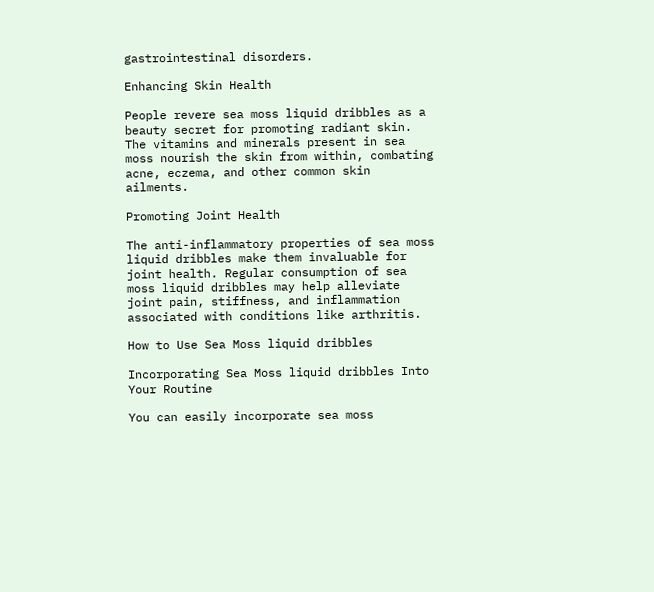gastrointestinal disorders.

Enhancing Skin Health

People revere sea moss liquid dribbles as a beauty secret for promoting radiant skin. The vitamins and minerals present in sea moss nourish the skin from within, combating acne, eczema, and other common skin ailments.

Promoting Joint Health

The anti-inflammatory properties of sea moss liquid dribbles make them invaluable for joint health. Regular consumption of sea moss liquid dribbles may help alleviate joint pain, stiffness, and inflammation associated with conditions like arthritis.

How to Use Sea Moss liquid dribbles

Incorporating Sea Moss liquid dribbles Into Your Routine

You can easily incorporate sea moss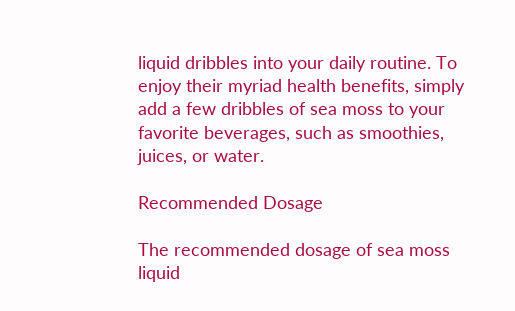liquid dribbles into your daily routine. To enjoy their myriad health benefits, simply add a few dribbles of sea moss to your favorite beverages, such as smoothies, juices, or water.

Recommended Dosage

The recommended dosage of sea moss liquid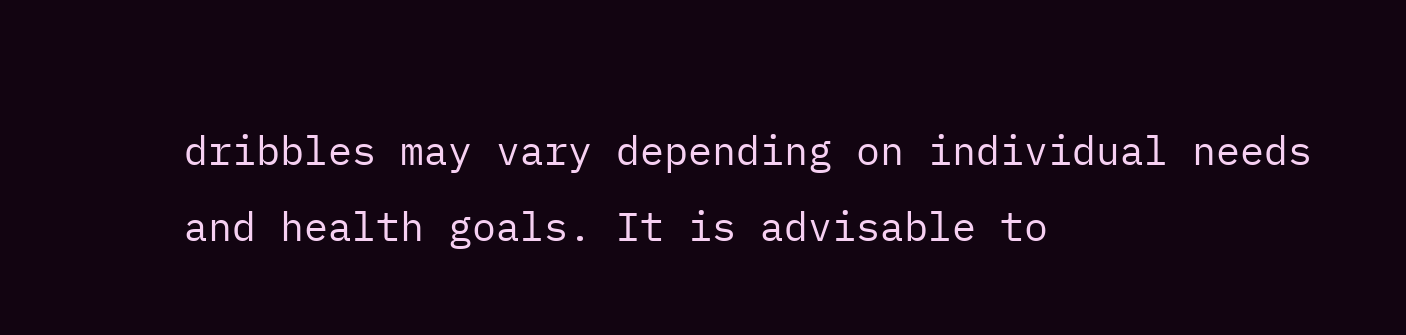dribbles may vary depending on individual needs and health goals. It is advisable to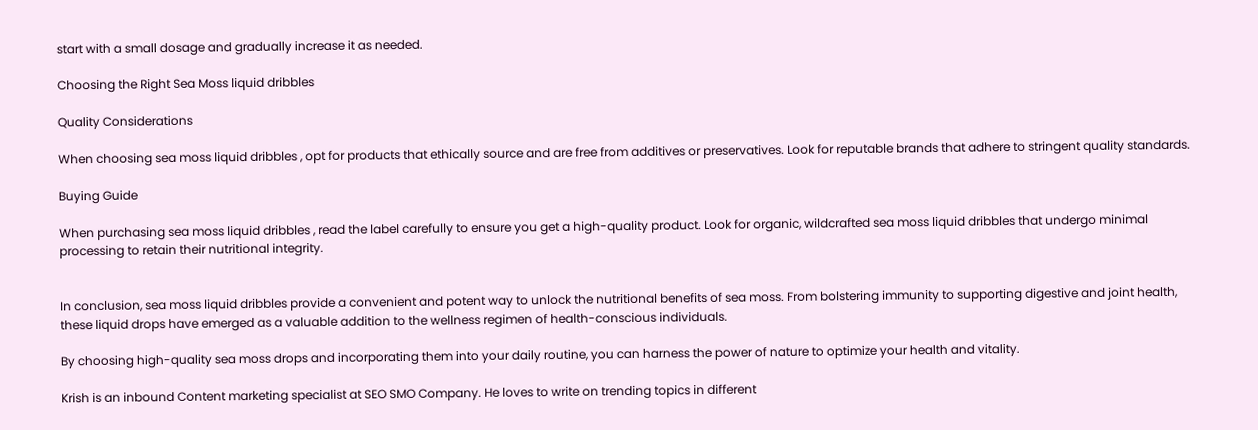start with a small dosage and gradually increase it as needed.

Choosing the Right Sea Moss liquid dribbles

Quality Considerations

When choosing sea moss liquid dribbles , opt for products that ethically source and are free from additives or preservatives. Look for reputable brands that adhere to stringent quality standards.

Buying Guide

When purchasing sea moss liquid dribbles , read the label carefully to ensure you get a high-quality product. Look for organic, wildcrafted sea moss liquid dribbles that undergo minimal processing to retain their nutritional integrity.


In conclusion, sea moss liquid dribbles provide a convenient and potent way to unlock the nutritional benefits of sea moss. From bolstering immunity to supporting digestive and joint health, these liquid drops have emerged as a valuable addition to the wellness regimen of health-conscious individuals.

By choosing high-quality sea moss drops and incorporating them into your daily routine, you can harness the power of nature to optimize your health and vitality.

Krish is an inbound Content marketing specialist at SEO SMO Company. He loves to write on trending topics in different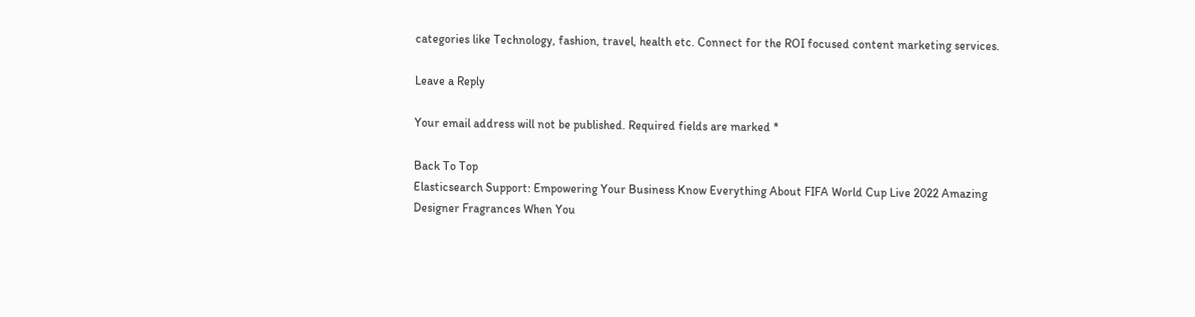categories like Technology, fashion, travel, health etc. Connect for the ROI focused content marketing services.

Leave a Reply

Your email address will not be published. Required fields are marked *

Back To Top
Elasticsearch Support: Empowering Your Business Know Everything About FIFA World Cup Live 2022 Amazing Designer Fragrances When You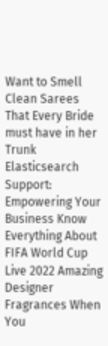Want to Smell Clean Sarees That Every Bride must have in her Trunk
Elasticsearch Support: Empowering Your Business Know Everything About FIFA World Cup Live 2022 Amazing Designer Fragrances When You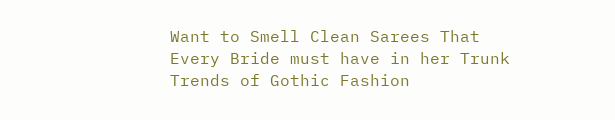Want to Smell Clean Sarees That Every Bride must have in her Trunk Trends of Gothic Fashion